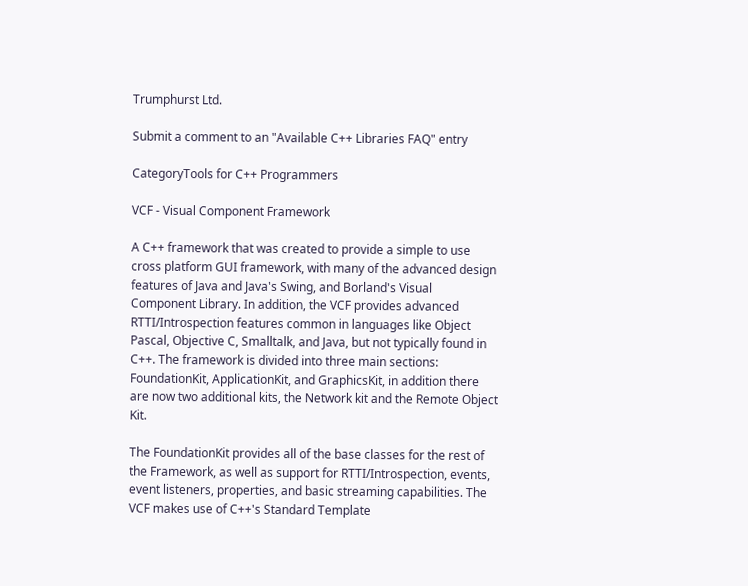Trumphurst Ltd.

Submit a comment to an "Available C++ Libraries FAQ" entry

CategoryTools for C++ Programmers

VCF - Visual Component Framework

A C++ framework that was created to provide a simple to use cross platform GUI framework, with many of the advanced design features of Java and Java's Swing, and Borland's Visual Component Library. In addition, the VCF provides advanced RTTI/Introspection features common in languages like Object Pascal, Objective C, Smalltalk, and Java, but not typically found in C++. The framework is divided into three main sections: FoundationKit, ApplicationKit, and GraphicsKit, in addition there are now two additional kits, the Network kit and the Remote Object Kit.

The FoundationKit provides all of the base classes for the rest of the Framework, as well as support for RTTI/Introspection, events, event listeners, properties, and basic streaming capabilities. The VCF makes use of C++'s Standard Template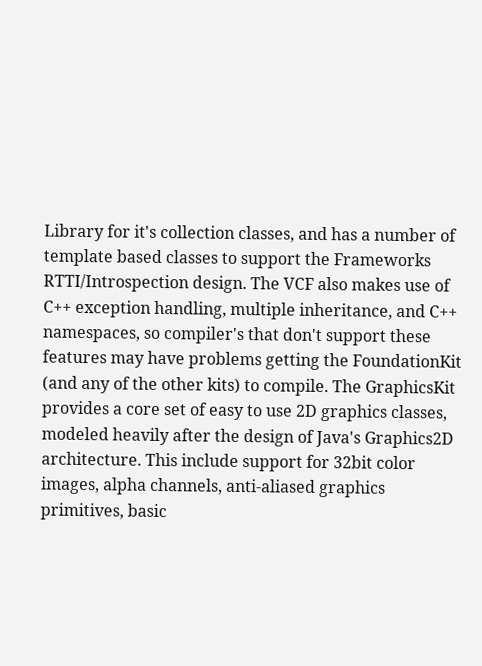Library for it's collection classes, and has a number of template based classes to support the Frameworks RTTI/Introspection design. The VCF also makes use of C++ exception handling, multiple inheritance, and C++ namespaces, so compiler's that don't support these features may have problems getting the FoundationKit (and any of the other kits) to compile. The GraphicsKit provides a core set of easy to use 2D graphics classes, modeled heavily after the design of Java's Graphics2D architecture. This include support for 32bit color images, alpha channels, anti-aliased graphics primitives, basic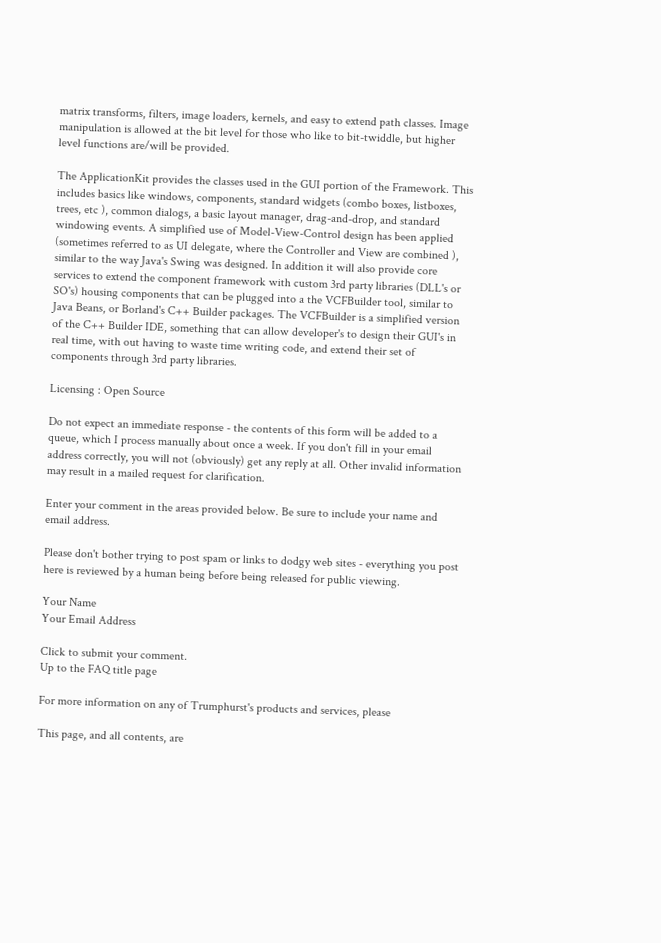matrix transforms, filters, image loaders, kernels, and easy to extend path classes. Image manipulation is allowed at the bit level for those who like to bit-twiddle, but higher level functions are/will be provided.

The ApplicationKit provides the classes used in the GUI portion of the Framework. This includes basics like windows, components, standard widgets (combo boxes, listboxes, trees, etc ), common dialogs, a basic layout manager, drag-and-drop, and standard windowing events. A simplified use of Model-View-Control design has been applied (sometimes referred to as UI delegate, where the Controller and View are combined ), similar to the way Java's Swing was designed. In addition it will also provide core services to extend the component framework with custom 3rd party libraries (DLL's or SO's) housing components that can be plugged into a the VCFBuilder tool, similar to Java Beans, or Borland's C++ Builder packages. The VCFBuilder is a simplified version of the C++ Builder IDE, something that can allow developer's to design their GUI's in real time, with out having to waste time writing code, and extend their set of components through 3rd party libraries.

Licensing : Open Source

Do not expect an immediate response - the contents of this form will be added to a queue, which I process manually about once a week. If you don't fill in your email address correctly, you will not (obviously) get any reply at all. Other invalid information may result in a mailed request for clarification.

Enter your comment in the areas provided below. Be sure to include your name and email address.

Please don't bother trying to post spam or links to dodgy web sites - everything you post here is reviewed by a human being before being released for public viewing.

Your Name
Your Email Address

Click to submit your comment.
Up to the FAQ title page

For more information on any of Trumphurst's products and services, please

This page, and all contents, are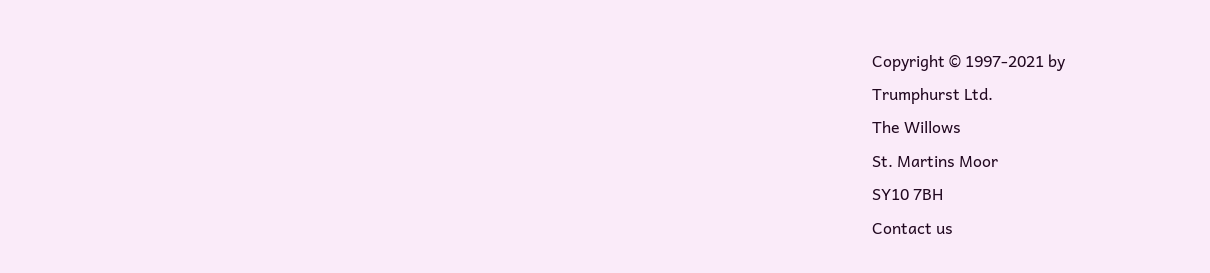Copyright © 1997-2021 by
Trumphurst Ltd.
The Willows
St. Martins Moor
SY10 7BH
Contact us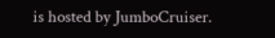is hosted by JumboCruiser.